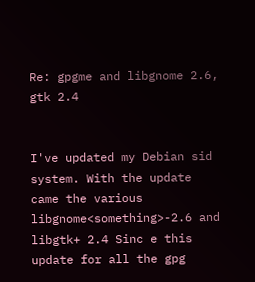Re: gpgme and libgnome 2.6, gtk 2.4


I've updated my Debian sid system. With the update came the various libgnome<something>-2.6 and libgtk+ 2.4 Sinc e this update for all the gpg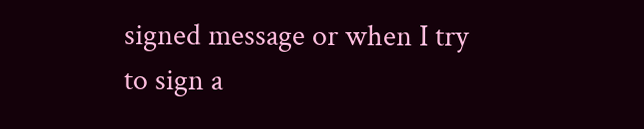signed message or when I try to sign a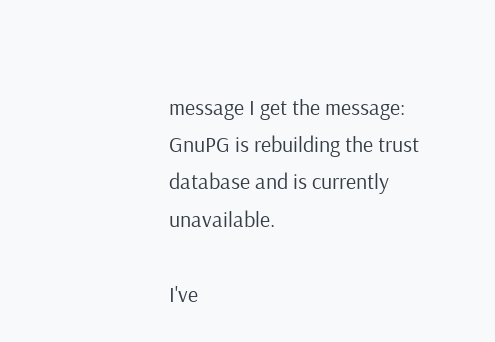message I get the message: GnuPG is rebuilding the trust database and is currently unavailable.

I've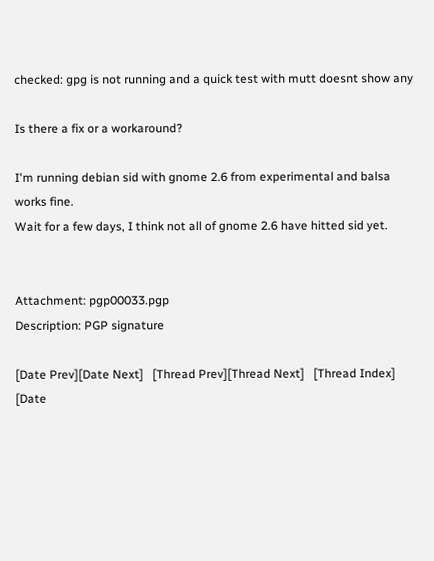checked: gpg is not running and a quick test with mutt doesnt show any

Is there a fix or a workaround?

I'm running debian sid with gnome 2.6 from experimental and balsa works fine.
Wait for a few days, I think not all of gnome 2.6 have hitted sid yet.


Attachment: pgp00033.pgp
Description: PGP signature

[Date Prev][Date Next]   [Thread Prev][Thread Next]   [Thread Index] [Date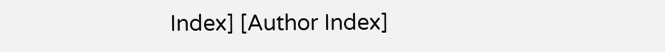Index] [Author Index]